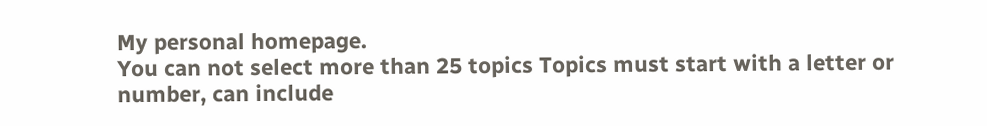My personal homepage.
You can not select more than 25 topics Topics must start with a letter or number, can include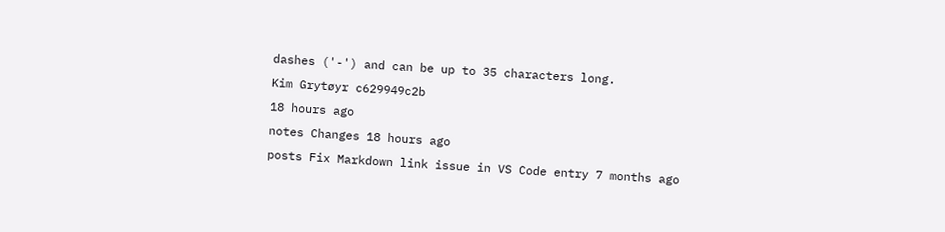dashes ('-') and can be up to 35 characters long.
Kim Grytøyr c629949c2b
18 hours ago
notes Changes 18 hours ago
posts Fix Markdown link issue in VS Code entry 7 months ago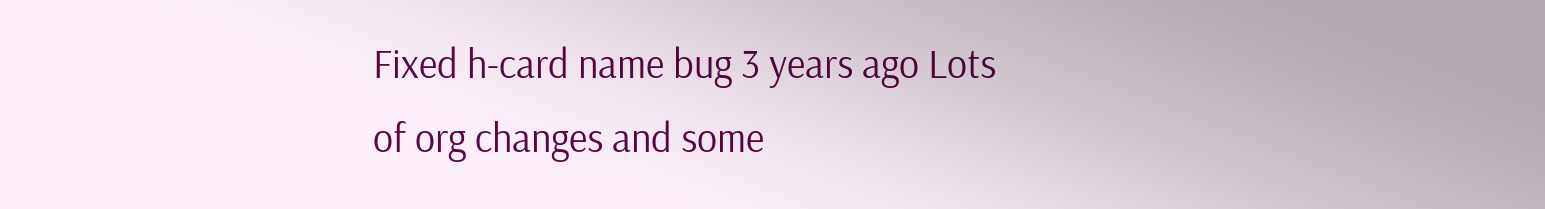Fixed h-card name bug 3 years ago Lots of org changes and some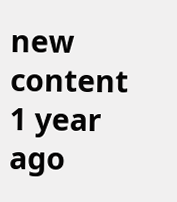new content 1 year ago